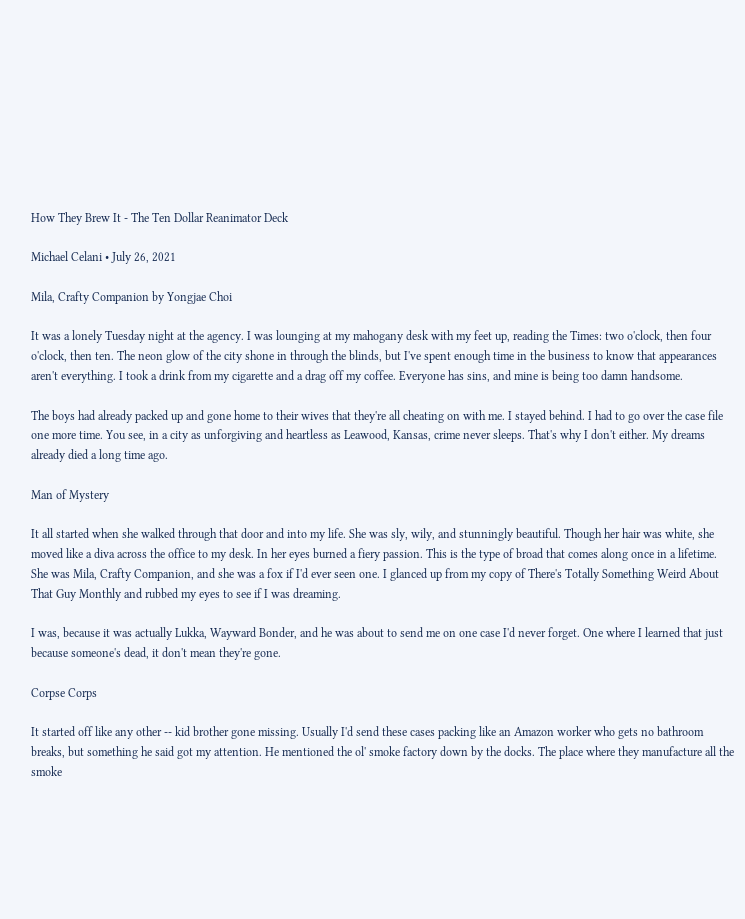How They Brew It - The Ten Dollar Reanimator Deck

Michael Celani • July 26, 2021

Mila, Crafty Companion by Yongjae Choi

It was a lonely Tuesday night at the agency. I was lounging at my mahogany desk with my feet up, reading the Times: two o'clock, then four o'clock, then ten. The neon glow of the city shone in through the blinds, but I've spent enough time in the business to know that appearances aren't everything. I took a drink from my cigarette and a drag off my coffee. Everyone has sins, and mine is being too damn handsome.

The boys had already packed up and gone home to their wives that they're all cheating on with me. I stayed behind. I had to go over the case file one more time. You see, in a city as unforgiving and heartless as Leawood, Kansas, crime never sleeps. That's why I don't either. My dreams already died a long time ago.

Man of Mystery

It all started when she walked through that door and into my life. She was sly, wily, and stunningly beautiful. Though her hair was white, she moved like a diva across the office to my desk. In her eyes burned a fiery passion. This is the type of broad that comes along once in a lifetime. She was Mila, Crafty Companion, and she was a fox if I'd ever seen one. I glanced up from my copy of There's Totally Something Weird About That Guy Monthly and rubbed my eyes to see if I was dreaming.

I was, because it was actually Lukka, Wayward Bonder, and he was about to send me on one case I'd never forget. One where I learned that just because someone's dead, it don't mean they're gone.

Corpse Corps

It started off like any other -- kid brother gone missing. Usually I'd send these cases packing like an Amazon worker who gets no bathroom breaks, but something he said got my attention. He mentioned the ol' smoke factory down by the docks. The place where they manufacture all the smoke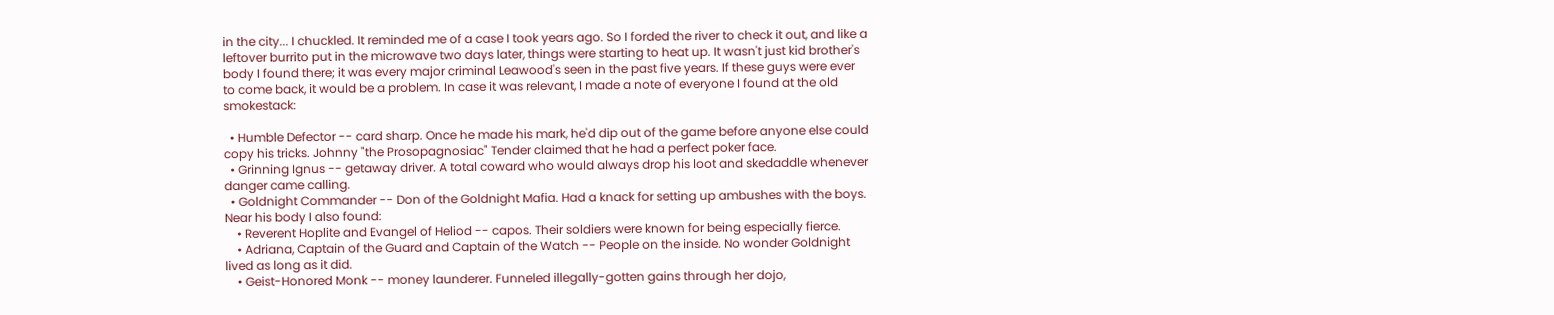in the city... I chuckled. It reminded me of a case I took years ago. So I forded the river to check it out, and like a leftover burrito put in the microwave two days later, things were starting to heat up. It wasn't just kid brother's body I found there; it was every major criminal Leawood's seen in the past five years. If these guys were ever to come back, it would be a problem. In case it was relevant, I made a note of everyone I found at the old smokestack:

  • Humble Defector -- card sharp. Once he made his mark, he'd dip out of the game before anyone else could copy his tricks. Johnny "the Prosopagnosiac" Tender claimed that he had a perfect poker face.
  • Grinning Ignus -- getaway driver. A total coward who would always drop his loot and skedaddle whenever danger came calling.
  • Goldnight Commander -- Don of the Goldnight Mafia. Had a knack for setting up ambushes with the boys. Near his body I also found:
    • Reverent Hoplite and Evangel of Heliod -- capos. Their soldiers were known for being especially fierce.
    • Adriana, Captain of the Guard and Captain of the Watch -- People on the inside. No wonder Goldnight lived as long as it did.
    • Geist-Honored Monk -- money launderer. Funneled illegally-gotten gains through her dojo,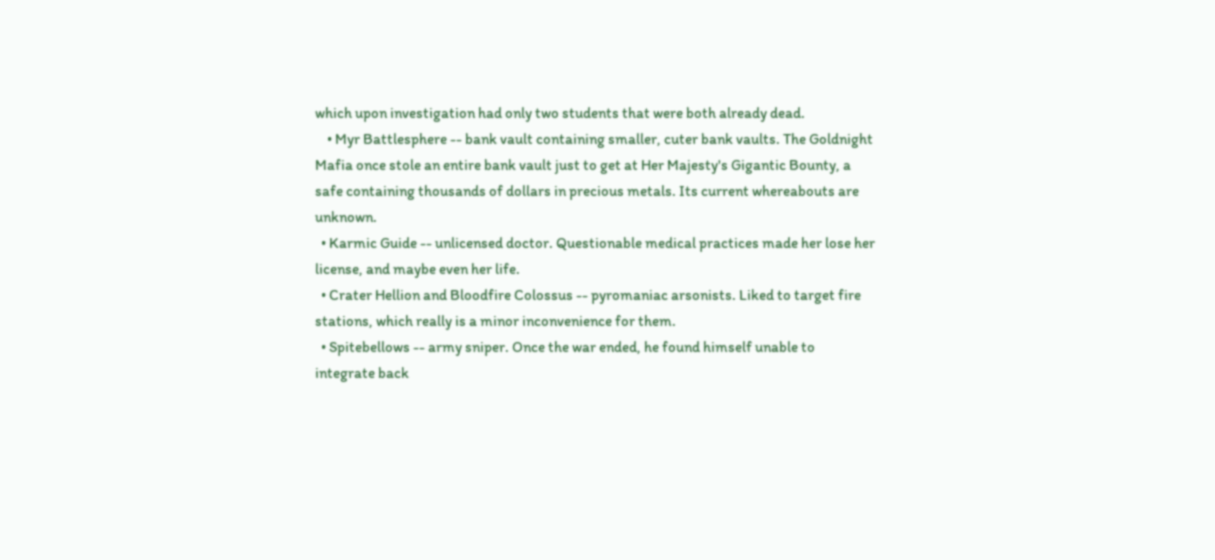which upon investigation had only two students that were both already dead.
    • Myr Battlesphere -- bank vault containing smaller, cuter bank vaults. The Goldnight Mafia once stole an entire bank vault just to get at Her Majesty's Gigantic Bounty, a safe containing thousands of dollars in precious metals. Its current whereabouts are unknown.
  • Karmic Guide -- unlicensed doctor. Questionable medical practices made her lose her license, and maybe even her life.
  • Crater Hellion and Bloodfire Colossus -- pyromaniac arsonists. Liked to target fire stations, which really is a minor inconvenience for them.
  • Spitebellows -- army sniper. Once the war ended, he found himself unable to integrate back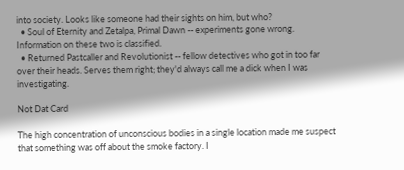into society. Looks like someone had their sights on him, but who?
  • Soul of Eternity and Zetalpa, Primal Dawn -- experiments gone wrong. Information on these two is classified.
  • Returned Pastcaller and Revolutionist -- fellow detectives who got in too far over their heads. Serves them right; they'd always call me a dick when I was investigating.

Not Dat Card

The high concentration of unconscious bodies in a single location made me suspect that something was off about the smoke factory. I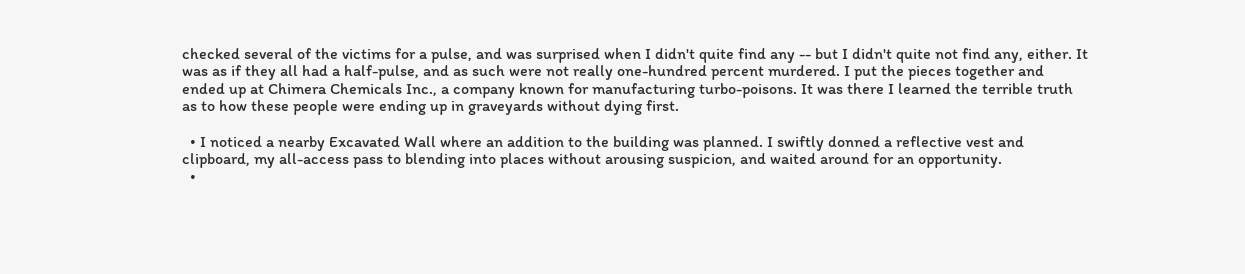checked several of the victims for a pulse, and was surprised when I didn't quite find any -- but I didn't quite not find any, either. It was as if they all had a half-pulse, and as such were not really one-hundred percent murdered. I put the pieces together and ended up at Chimera Chemicals Inc., a company known for manufacturing turbo-poisons. It was there I learned the terrible truth as to how these people were ending up in graveyards without dying first.

  • I noticed a nearby Excavated Wall where an addition to the building was planned. I swiftly donned a reflective vest and clipboard, my all-access pass to blending into places without arousing suspicion, and waited around for an opportunity.
  •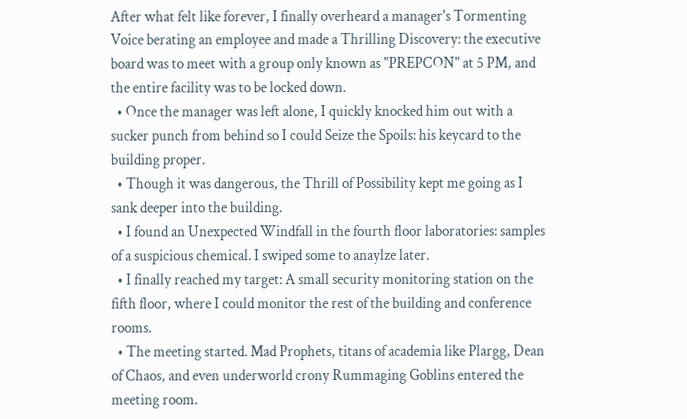After what felt like forever, I finally overheard a manager's Tormenting Voice berating an employee and made a Thrilling Discovery: the executive board was to meet with a group only known as "PREPCON" at 5 PM, and the entire facility was to be locked down.
  • Once the manager was left alone, I quickly knocked him out with a sucker punch from behind so I could Seize the Spoils: his keycard to the building proper.
  • Though it was dangerous, the Thrill of Possibility kept me going as I sank deeper into the building.
  • I found an Unexpected Windfall in the fourth floor laboratories: samples of a suspicious chemical. I swiped some to anaylze later.
  • I finally reached my target: A small security monitoring station on the fifth floor, where I could monitor the rest of the building and conference rooms.
  • The meeting started. Mad Prophets, titans of academia like Plargg, Dean of Chaos, and even underworld crony Rummaging Goblins entered the meeting room.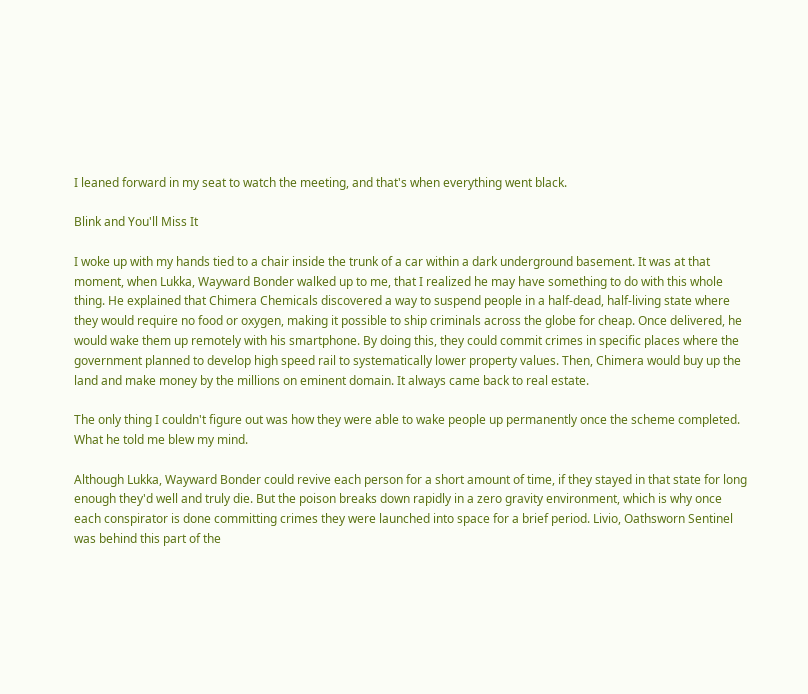I leaned forward in my seat to watch the meeting, and that's when everything went black.

Blink and You'll Miss It

I woke up with my hands tied to a chair inside the trunk of a car within a dark underground basement. It was at that moment, when Lukka, Wayward Bonder walked up to me, that I realized he may have something to do with this whole thing. He explained that Chimera Chemicals discovered a way to suspend people in a half-dead, half-living state where they would require no food or oxygen, making it possible to ship criminals across the globe for cheap. Once delivered, he would wake them up remotely with his smartphone. By doing this, they could commit crimes in specific places where the government planned to develop high speed rail to systematically lower property values. Then, Chimera would buy up the land and make money by the millions on eminent domain. It always came back to real estate.

The only thing I couldn't figure out was how they were able to wake people up permanently once the scheme completed. What he told me blew my mind.

Although Lukka, Wayward Bonder could revive each person for a short amount of time, if they stayed in that state for long enough they'd well and truly die. But the poison breaks down rapidly in a zero gravity environment, which is why once each conspirator is done committing crimes they were launched into space for a brief period. Livio, Oathsworn Sentinel was behind this part of the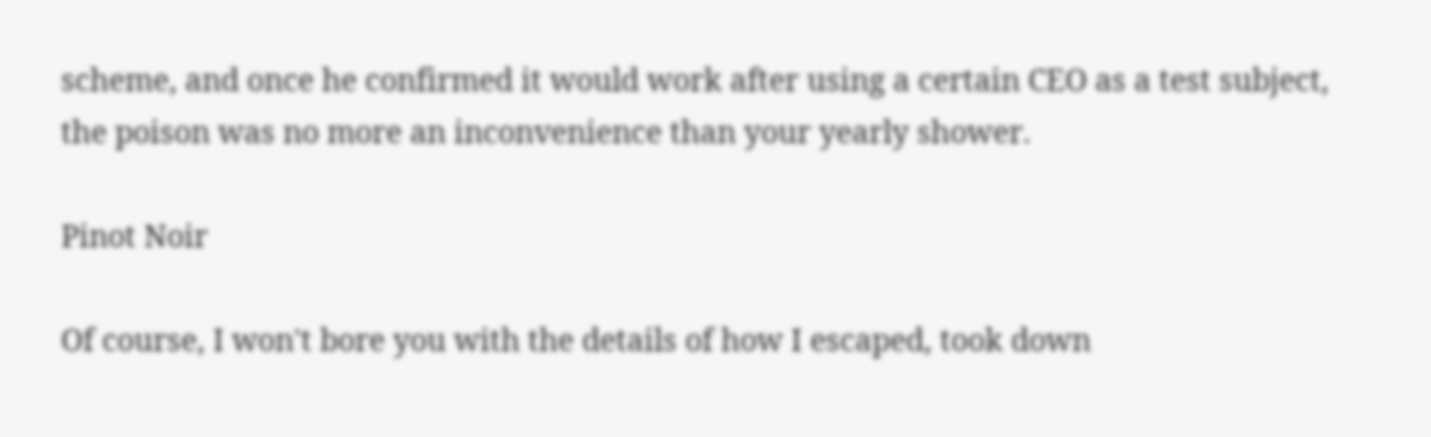scheme, and once he confirmed it would work after using a certain CEO as a test subject, the poison was no more an inconvenience than your yearly shower.

Pinot Noir

Of course, I won't bore you with the details of how I escaped, took down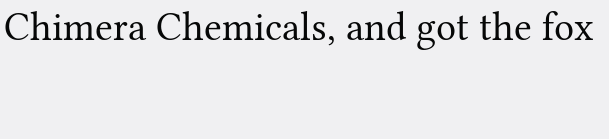Chimera Chemicals, and got the fox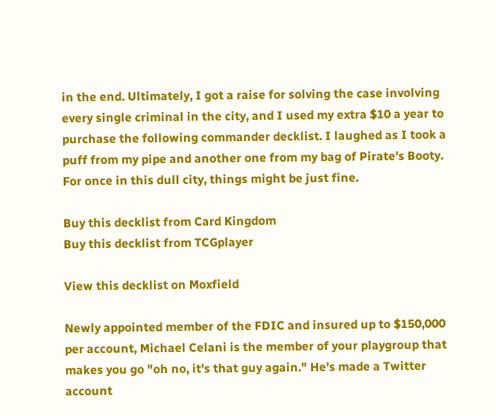in the end. Ultimately, I got a raise for solving the case involving every single criminal in the city, and I used my extra $10 a year to purchase the following commander decklist. I laughed as I took a puff from my pipe and another one from my bag of Pirate's Booty. For once in this dull city, things might be just fine.

Buy this decklist from Card Kingdom
Buy this decklist from TCGplayer

View this decklist on Moxfield

Newly appointed member of the FDIC and insured up to $150,000 per account, Michael Celani is the member of your playgroup that makes you go "oh no, it's that guy again." He's made a Twitter account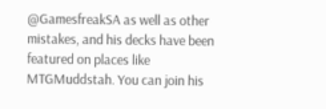@GamesfreakSA as well as other mistakes, and his decks have been featured on places like MTGMuddstah. You can join his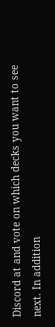Discord at and vote on which decks you want to see next. In addition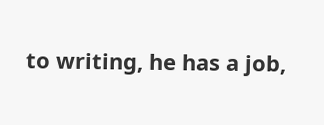to writing, he has a job,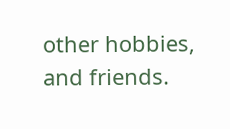other hobbies, and friends.